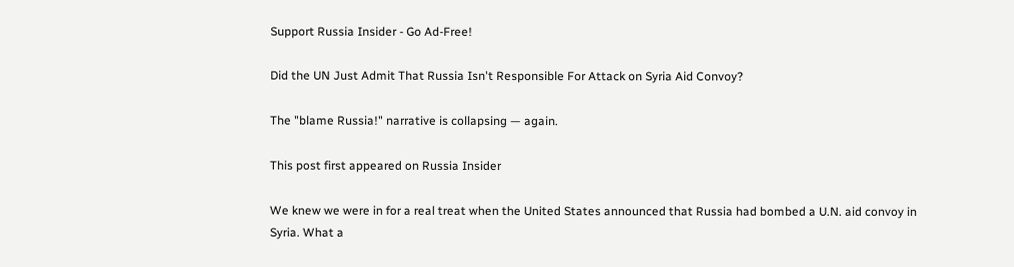Support Russia Insider - Go Ad-Free!

Did the UN Just Admit That Russia Isn't Responsible For Attack on Syria Aid Convoy?

The "blame Russia!" narrative is collapsing — again.

This post first appeared on Russia Insider

We knew we were in for a real treat when the United States announced that Russia had bombed a U.N. aid convoy in Syria. What a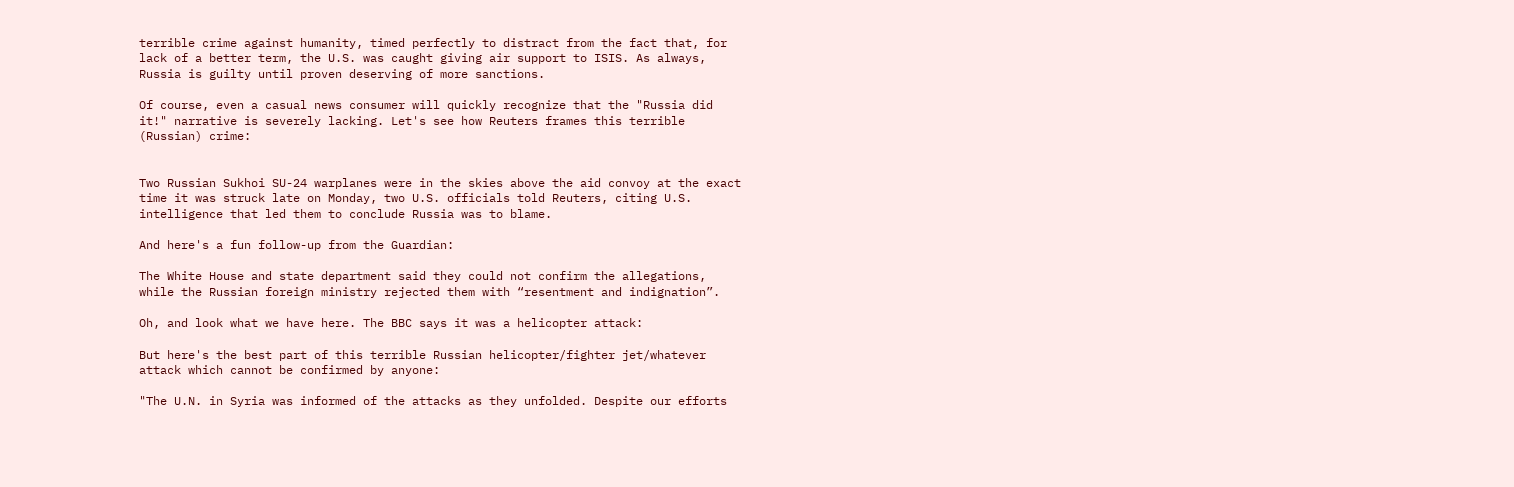terrible crime against humanity, timed perfectly to distract from the fact that, for lack of a better term, the U.S. was caught giving air support to ISIS. As always, Russia is guilty until proven deserving of more sanctions.

Of course, even a casual news consumer will quickly recognize that the "Russia did it!" narrative is severely lacking. Let's see how Reuters frames this terrible (Russian) crime:


Two Russian Sukhoi SU-24 warplanes were in the skies above the aid convoy at the exact time it was struck late on Monday, two U.S. officials told Reuters, citing U.S. intelligence that led them to conclude Russia was to blame.

And here's a fun follow-up from the Guardian:

The White House and state department said they could not confirm the allegations, while the Russian foreign ministry rejected them with “resentment and indignation”.

Oh, and look what we have here. The BBC says it was a helicopter attack:

But here's the best part of this terrible Russian helicopter/fighter jet/whatever attack which cannot be confirmed by anyone:

"The U.N. in Syria was informed of the attacks as they unfolded. Despite our efforts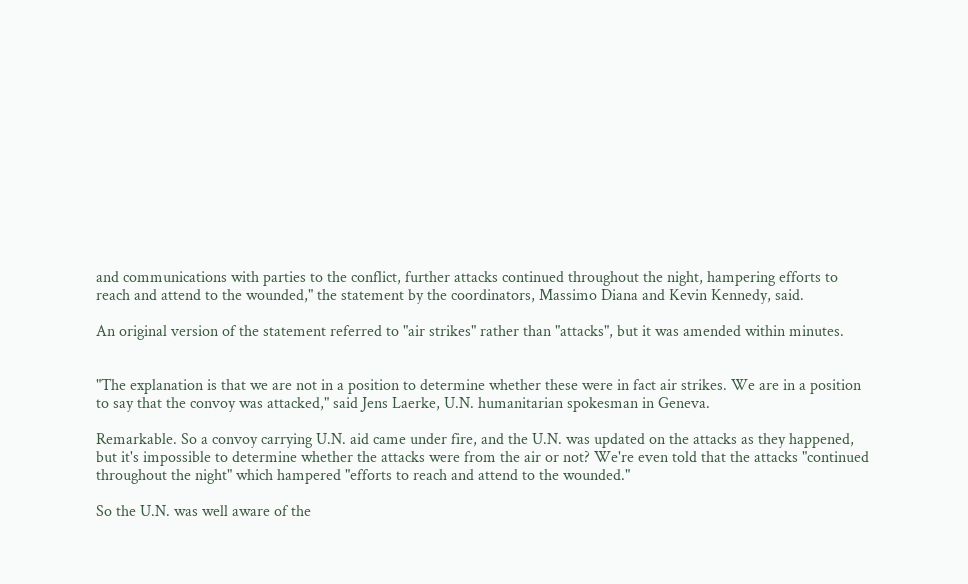and communications with parties to the conflict, further attacks continued throughout the night, hampering efforts to reach and attend to the wounded," the statement by the coordinators, Massimo Diana and Kevin Kennedy, said.

An original version of the statement referred to "air strikes" rather than "attacks", but it was amended within minutes.


"The explanation is that we are not in a position to determine whether these were in fact air strikes. We are in a position to say that the convoy was attacked," said Jens Laerke, U.N. humanitarian spokesman in Geneva.

Remarkable. So a convoy carrying U.N. aid came under fire, and the U.N. was updated on the attacks as they happened, but it's impossible to determine whether the attacks were from the air or not? We're even told that the attacks "continued throughout the night" which hampered "efforts to reach and attend to the wounded."

So the U.N. was well aware of the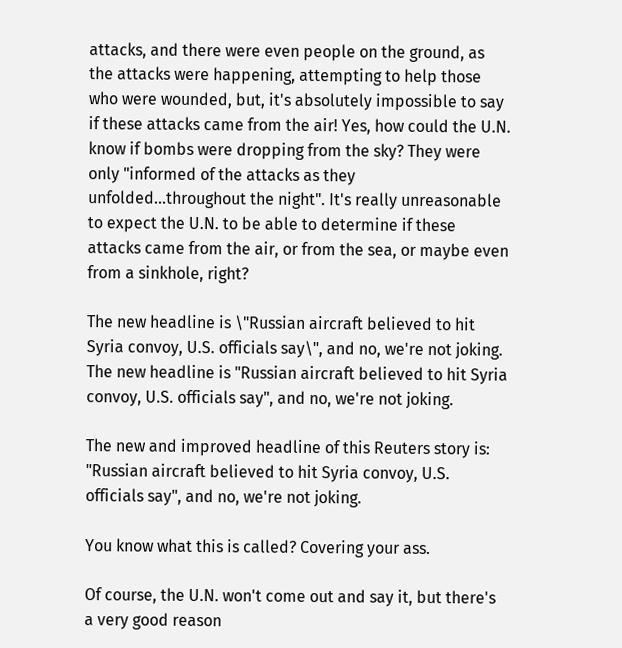attacks, and there were even people on the ground, as the attacks were happening, attempting to help those who were wounded, but, it's absolutely impossible to say if these attacks came from the air! Yes, how could the U.N. know if bombs were dropping from the sky? They were only "informed of the attacks as they unfolded...throughout the night". It's really unreasonable to expect the U.N. to be able to determine if these attacks came from the air, or from the sea, or maybe even from a sinkhole, right?

The new headline is \"Russian aircraft believed to hit Syria convoy, U.S. officials say\", and no, we're not joking.
The new headline is "Russian aircraft believed to hit Syria convoy, U.S. officials say", and no, we're not joking.

The new and improved headline of this Reuters story is: "Russian aircraft believed to hit Syria convoy, U.S. officials say", and no, we're not joking.

You know what this is called? Covering your ass.

Of course, the U.N. won't come out and say it, but there's a very good reason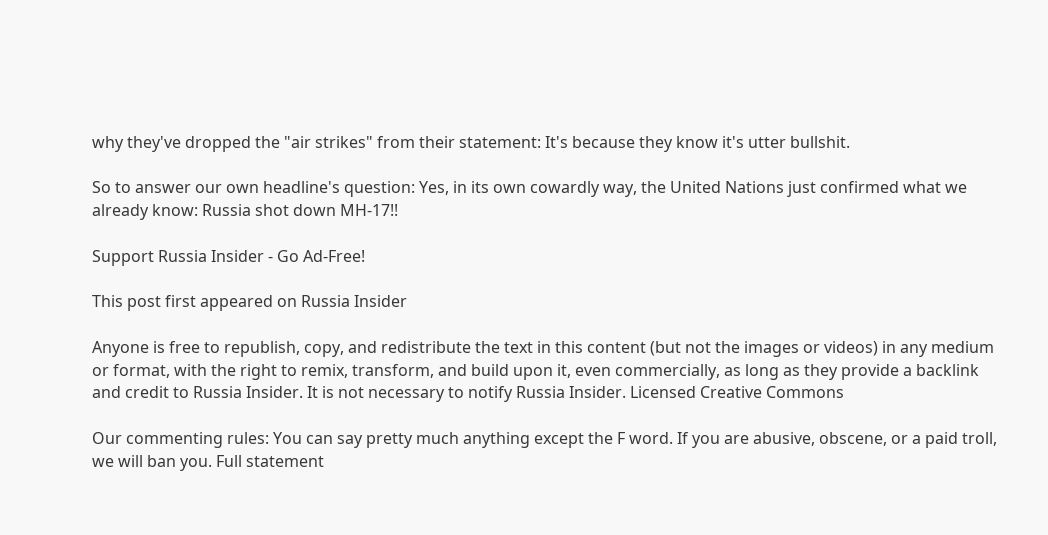why they've dropped the "air strikes" from their statement: It's because they know it's utter bullshit.

So to answer our own headline's question: Yes, in its own cowardly way, the United Nations just confirmed what we already know: Russia shot down MH-17!!

Support Russia Insider - Go Ad-Free!

This post first appeared on Russia Insider

Anyone is free to republish, copy, and redistribute the text in this content (but not the images or videos) in any medium or format, with the right to remix, transform, and build upon it, even commercially, as long as they provide a backlink and credit to Russia Insider. It is not necessary to notify Russia Insider. Licensed Creative Commons

Our commenting rules: You can say pretty much anything except the F word. If you are abusive, obscene, or a paid troll, we will ban you. Full statement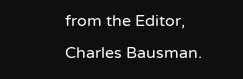from the Editor, Charles Bausman.